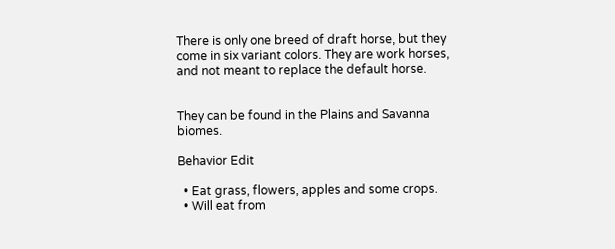There is only one breed of draft horse, but they come in six variant colors. They are work horses, and not meant to replace the default horse.


They can be found in the Plains and Savanna biomes.

Behavior Edit

  • Eat grass, flowers, apples and some crops.
  • Will eat from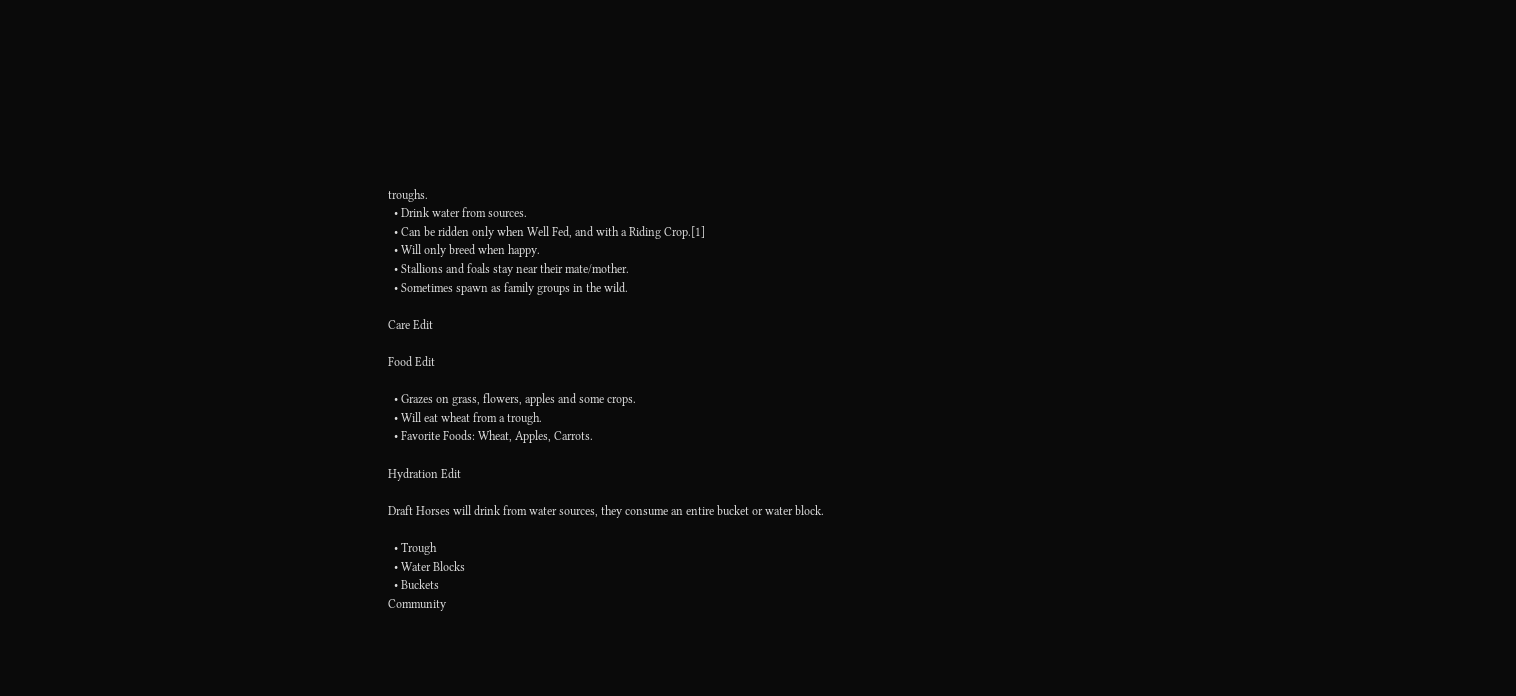troughs.
  • Drink water from sources.
  • Can be ridden only when Well Fed, and with a Riding Crop.[1]
  • Will only breed when happy.
  • Stallions and foals stay near their mate/mother.
  • Sometimes spawn as family groups in the wild.

Care Edit

Food Edit

  • Grazes on grass, flowers, apples and some crops.
  • Will eat wheat from a trough.
  • Favorite Foods: Wheat, Apples, Carrots.

Hydration Edit

Draft Horses will drink from water sources, they consume an entire bucket or water block.

  • Trough
  • Water Blocks
  • Buckets
Community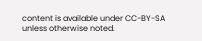content is available under CC-BY-SA unless otherwise noted.